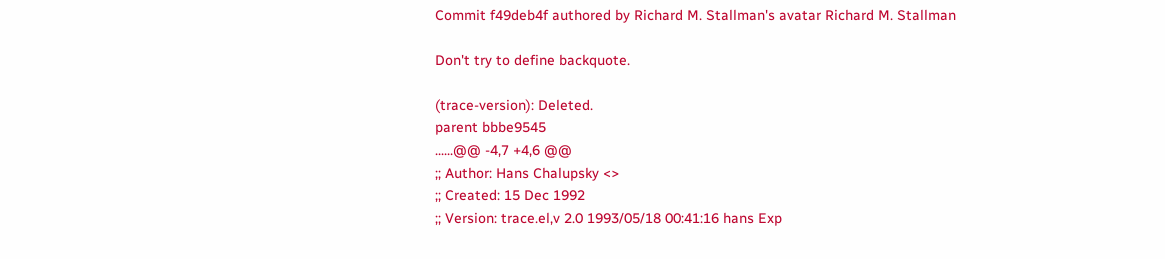Commit f49deb4f authored by Richard M. Stallman's avatar Richard M. Stallman

Don't try to define backquote.

(trace-version): Deleted.
parent bbbe9545
......@@ -4,7 +4,6 @@
;; Author: Hans Chalupsky <>
;; Created: 15 Dec 1992
;; Version: trace.el,v 2.0 1993/05/18 00:41:16 hans Exp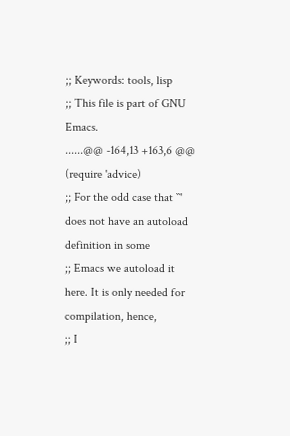;; Keywords: tools, lisp
;; This file is part of GNU Emacs.
......@@ -164,13 +163,6 @@
(require 'advice)
;; For the odd case that ``' does not have an autoload definition in some
;; Emacs we autoload it here. It is only needed for compilation, hence,
;; I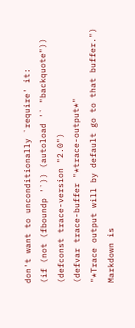don't want to unconditionally `require' it:
(if (not (fboundp '`)) (autoload '` "backquote"))
(defconst trace-version "2.0")
(defvar trace-buffer "*trace-output*"
"*Trace output will by default go to that buffer.")
Markdown is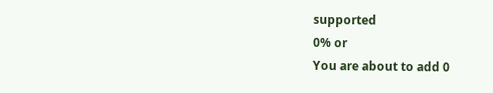supported
0% or
You are about to add 0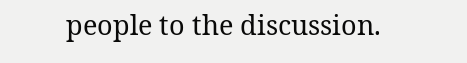people to the discussion.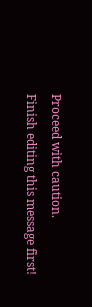Proceed with caution.
Finish editing this message first!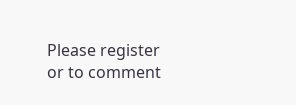Please register or to comment